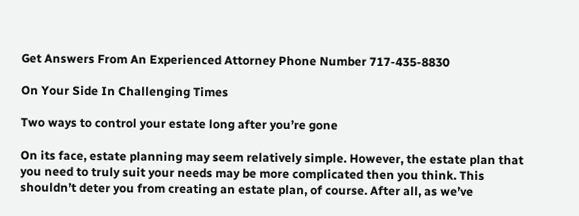Get Answers From An Experienced Attorney Phone Number 717-435-8830

On Your Side In Challenging Times

Two ways to control your estate long after you’re gone

On its face, estate planning may seem relatively simple. However, the estate plan that you need to truly suit your needs may be more complicated then you think. This shouldn’t deter you from creating an estate plan, of course. After all, as we’ve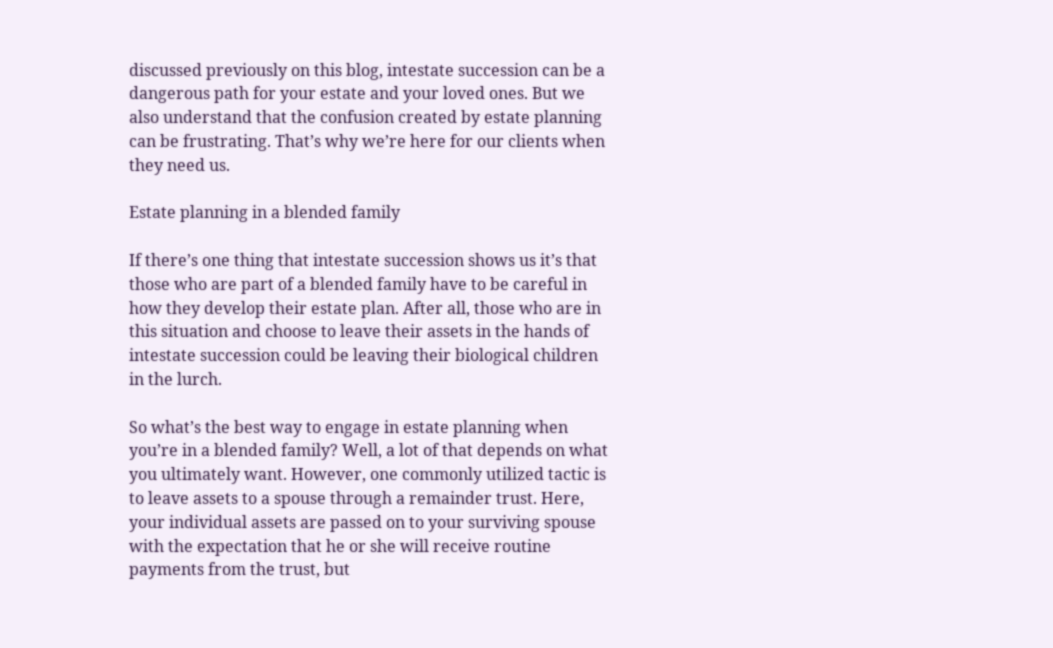discussed previously on this blog, intestate succession can be a dangerous path for your estate and your loved ones. But we also understand that the confusion created by estate planning can be frustrating. That’s why we’re here for our clients when they need us.

Estate planning in a blended family

If there’s one thing that intestate succession shows us it’s that those who are part of a blended family have to be careful in how they develop their estate plan. After all, those who are in this situation and choose to leave their assets in the hands of intestate succession could be leaving their biological children in the lurch.

So what’s the best way to engage in estate planning when you’re in a blended family? Well, a lot of that depends on what you ultimately want. However, one commonly utilized tactic is to leave assets to a spouse through a remainder trust. Here, your individual assets are passed on to your surviving spouse with the expectation that he or she will receive routine payments from the trust, but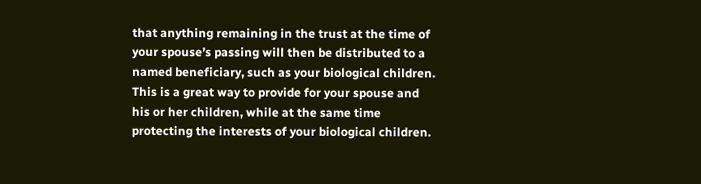that anything remaining in the trust at the time of your spouse’s passing will then be distributed to a named beneficiary, such as your biological children. This is a great way to provide for your spouse and his or her children, while at the same time protecting the interests of your biological children.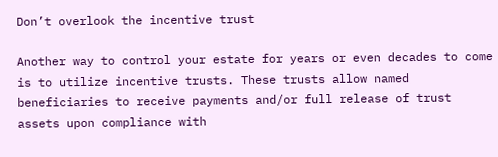Don’t overlook the incentive trust

Another way to control your estate for years or even decades to come is to utilize incentive trusts. These trusts allow named beneficiaries to receive payments and/or full release of trust assets upon compliance with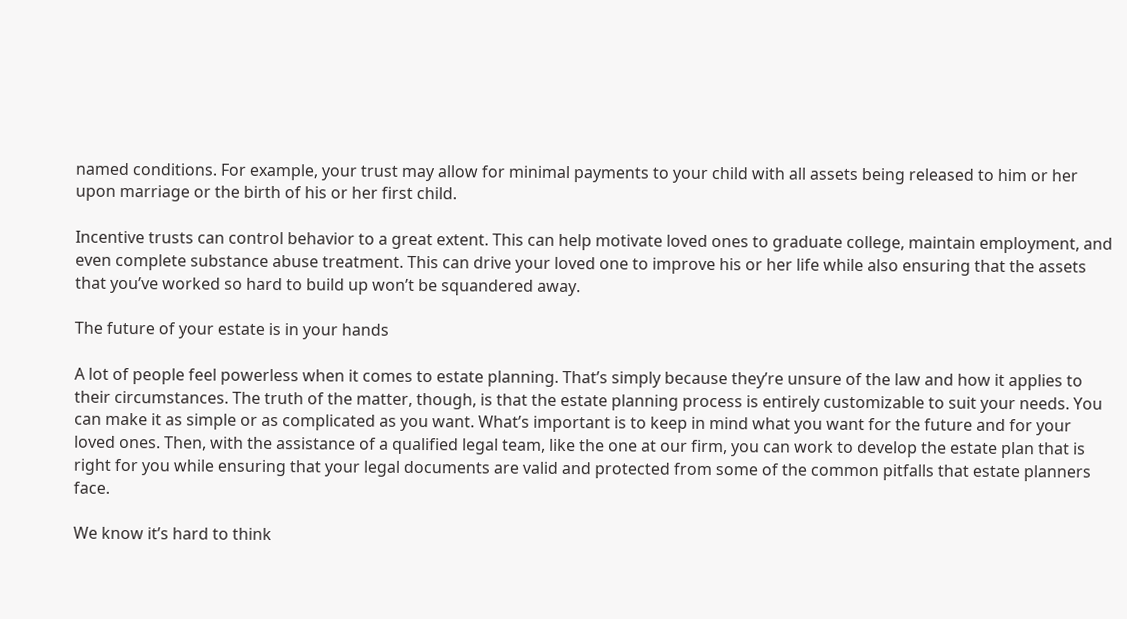named conditions. For example, your trust may allow for minimal payments to your child with all assets being released to him or her upon marriage or the birth of his or her first child.

Incentive trusts can control behavior to a great extent. This can help motivate loved ones to graduate college, maintain employment, and even complete substance abuse treatment. This can drive your loved one to improve his or her life while also ensuring that the assets that you’ve worked so hard to build up won’t be squandered away.

The future of your estate is in your hands

A lot of people feel powerless when it comes to estate planning. That’s simply because they’re unsure of the law and how it applies to their circumstances. The truth of the matter, though, is that the estate planning process is entirely customizable to suit your needs. You can make it as simple or as complicated as you want. What’s important is to keep in mind what you want for the future and for your loved ones. Then, with the assistance of a qualified legal team, like the one at our firm, you can work to develop the estate plan that is right for you while ensuring that your legal documents are valid and protected from some of the common pitfalls that estate planners face.

We know it’s hard to think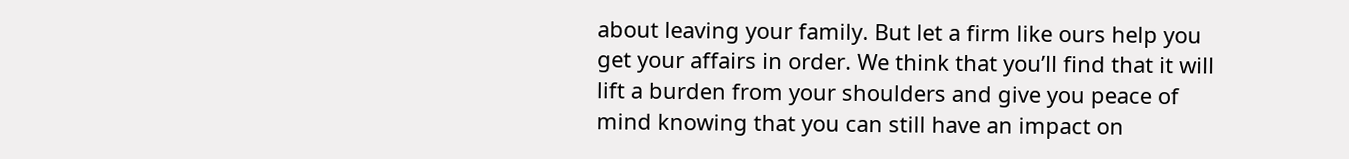about leaving your family. But let a firm like ours help you get your affairs in order. We think that you’ll find that it will lift a burden from your shoulders and give you peace of mind knowing that you can still have an impact on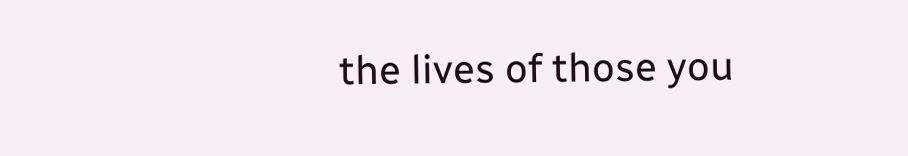the lives of those you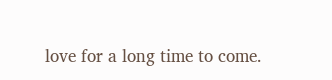love for a long time to come.